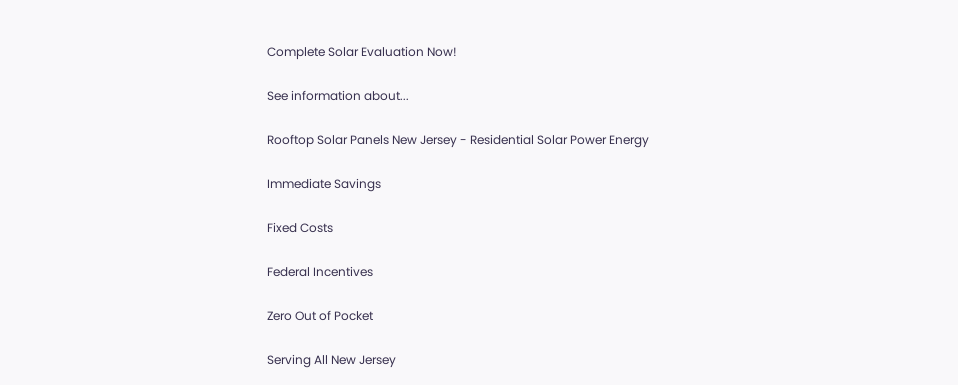Complete Solar Evaluation Now!

See information about...

Rooftop Solar Panels New Jersey - Residential Solar Power Energy

Immediate Savings

Fixed Costs

Federal Incentives

Zero Out of Pocket

Serving All New Jersey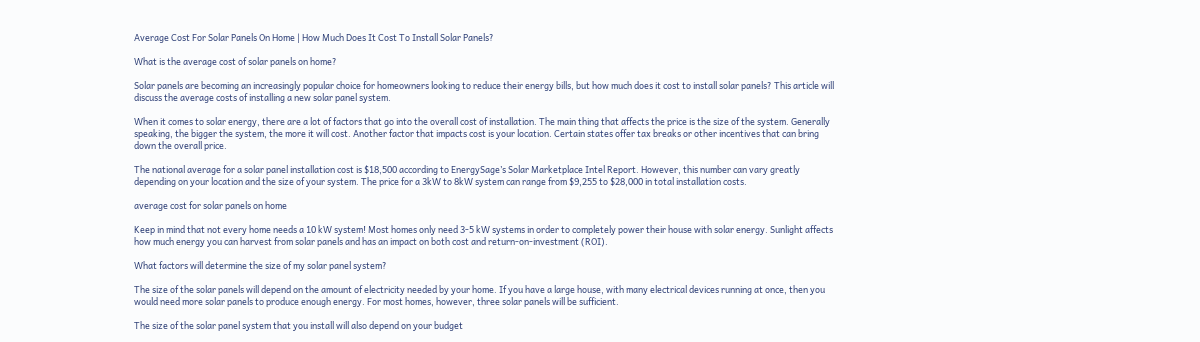Average Cost For Solar Panels On Home | How Much Does It Cost To Install Solar Panels?

What is the average cost of solar panels on home?

Solar panels are becoming an increasingly popular choice for homeowners looking to reduce their energy bills, but how much does it cost to install solar panels? This article will discuss the average costs of installing a new solar panel system.

When it comes to solar energy, there are a lot of factors that go into the overall cost of installation. The main thing that affects the price is the size of the system. Generally speaking, the bigger the system, the more it will cost. Another factor that impacts cost is your location. Certain states offer tax breaks or other incentives that can bring down the overall price.

The national average for a solar panel installation cost is $18,500 according to EnergySage’s Solar Marketplace Intel Report. However, this number can vary greatly depending on your location and the size of your system. The price for a 3kW to 8kW system can range from $9,255 to $28,000 in total installation costs.

average cost for solar panels on home

Keep in mind that not every home needs a 10 kW system! Most homes only need 3-5 kW systems in order to completely power their house with solar energy. Sunlight affects how much energy you can harvest from solar panels and has an impact on both cost and return-on-investment (ROI).

What factors will determine the size of my solar panel system?

The size of the solar panels will depend on the amount of electricity needed by your home. If you have a large house, with many electrical devices running at once, then you would need more solar panels to produce enough energy. For most homes, however, three solar panels will be sufficient.

The size of the solar panel system that you install will also depend on your budget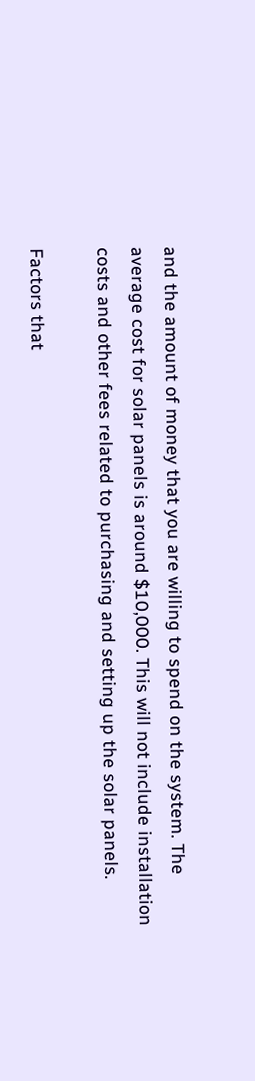and the amount of money that you are willing to spend on the system. The average cost for solar panels is around $10,000. This will not include installation costs and other fees related to purchasing and setting up the solar panels.

Factors that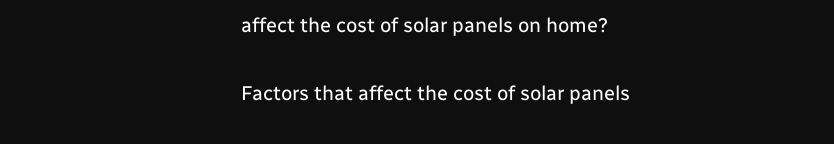affect the cost of solar panels on home?

Factors that affect the cost of solar panels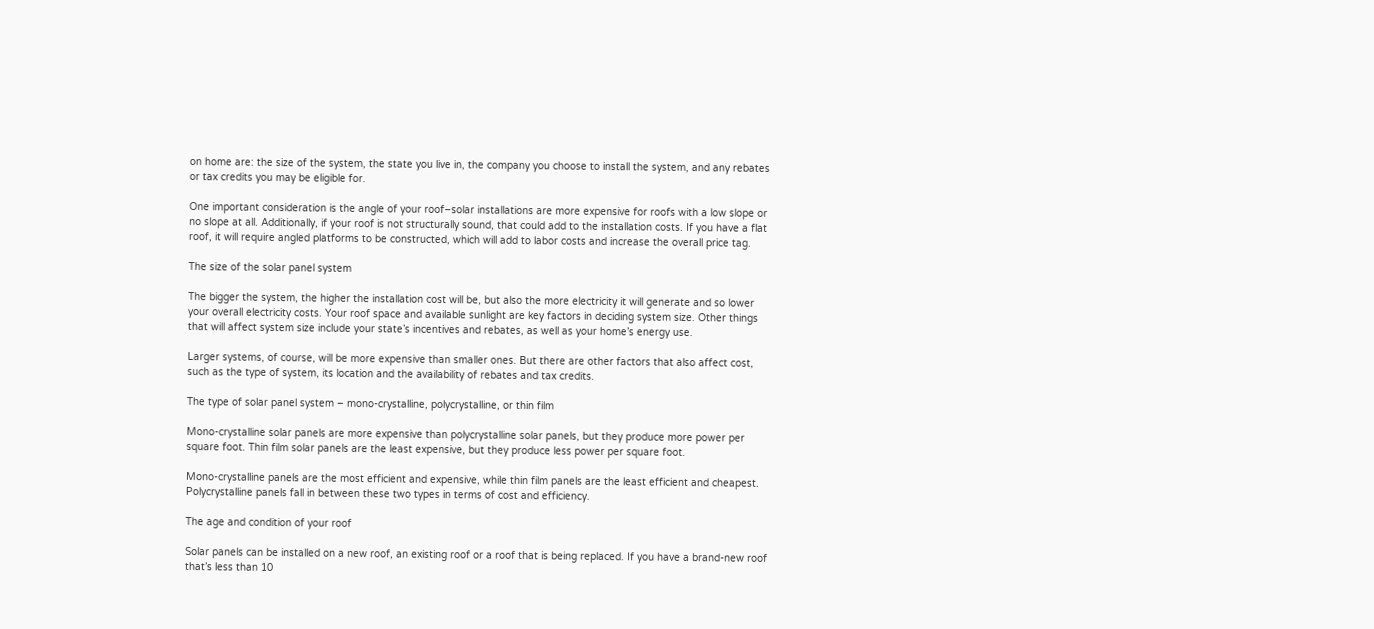on home are: the size of the system, the state you live in, the company you choose to install the system, and any rebates or tax credits you may be eligible for.

One important consideration is the angle of your roof–solar installations are more expensive for roofs with a low slope or no slope at all. Additionally, if your roof is not structurally sound, that could add to the installation costs. If you have a flat roof, it will require angled platforms to be constructed, which will add to labor costs and increase the overall price tag.

The size of the solar panel system

The bigger the system, the higher the installation cost will be, but also the more electricity it will generate and so lower your overall electricity costs. Your roof space and available sunlight are key factors in deciding system size. Other things that will affect system size include your state’s incentives and rebates, as well as your home’s energy use.

Larger systems, of course, will be more expensive than smaller ones. But there are other factors that also affect cost, such as the type of system, its location and the availability of rebates and tax credits.

The type of solar panel system – mono-crystalline, polycrystalline, or thin film

Mono-crystalline solar panels are more expensive than polycrystalline solar panels, but they produce more power per square foot. Thin film solar panels are the least expensive, but they produce less power per square foot.

Mono-crystalline panels are the most efficient and expensive, while thin film panels are the least efficient and cheapest. Polycrystalline panels fall in between these two types in terms of cost and efficiency.

The age and condition of your roof

Solar panels can be installed on a new roof, an existing roof or a roof that is being replaced. If you have a brand-new roof that’s less than 10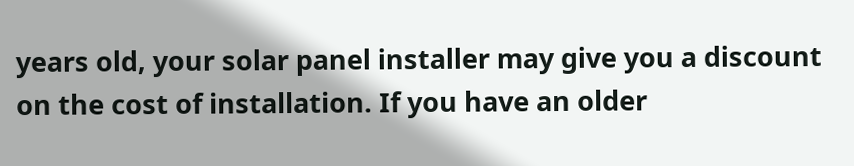years old, your solar panel installer may give you a discount on the cost of installation. If you have an older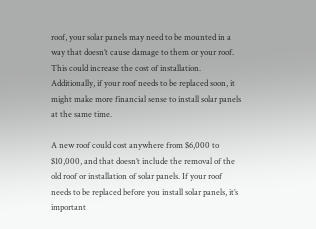roof, your solar panels may need to be mounted in a way that doesn’t cause damage to them or your roof. This could increase the cost of installation. Additionally, if your roof needs to be replaced soon, it might make more financial sense to install solar panels at the same time.

A new roof could cost anywhere from $6,000 to $10,000, and that doesn’t include the removal of the old roof or installation of solar panels. If your roof needs to be replaced before you install solar panels, it’s important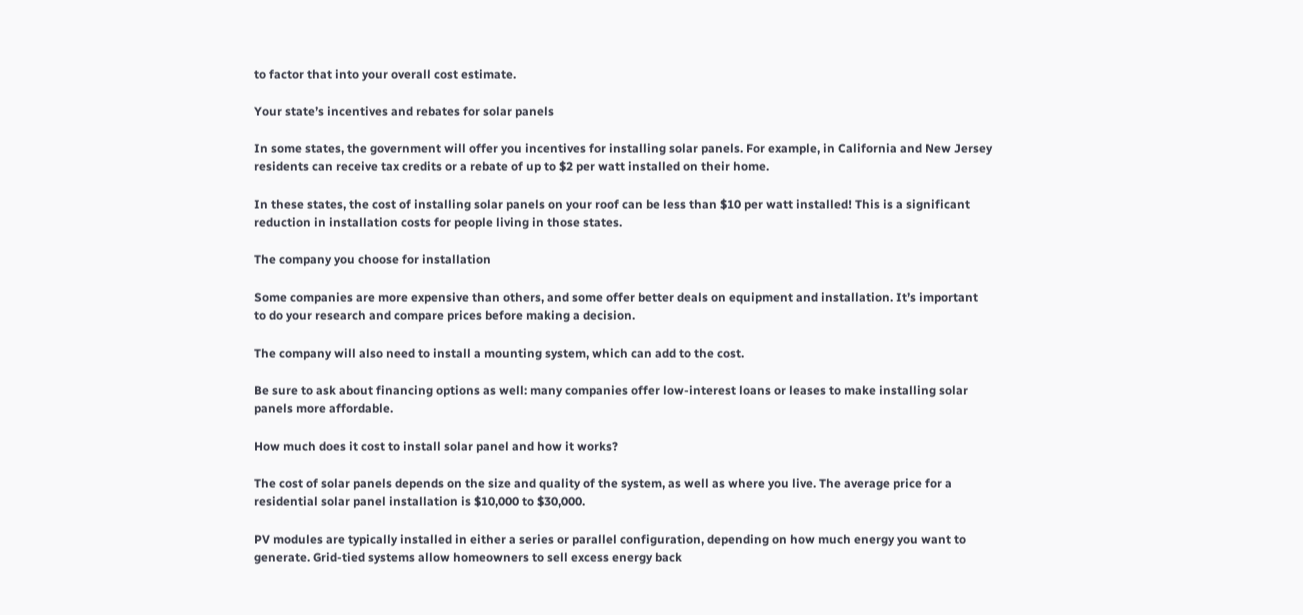to factor that into your overall cost estimate.

Your state’s incentives and rebates for solar panels

In some states, the government will offer you incentives for installing solar panels. For example, in California and New Jersey residents can receive tax credits or a rebate of up to $2 per watt installed on their home.

In these states, the cost of installing solar panels on your roof can be less than $10 per watt installed! This is a significant reduction in installation costs for people living in those states.

The company you choose for installation

Some companies are more expensive than others, and some offer better deals on equipment and installation. It’s important to do your research and compare prices before making a decision.

The company will also need to install a mounting system, which can add to the cost.

Be sure to ask about financing options as well: many companies offer low-interest loans or leases to make installing solar panels more affordable.

How much does it cost to install solar panel and how it works?

The cost of solar panels depends on the size and quality of the system, as well as where you live. The average price for a residential solar panel installation is $10,000 to $30,000.

PV modules are typically installed in either a series or parallel configuration, depending on how much energy you want to generate. Grid-tied systems allow homeowners to sell excess energy back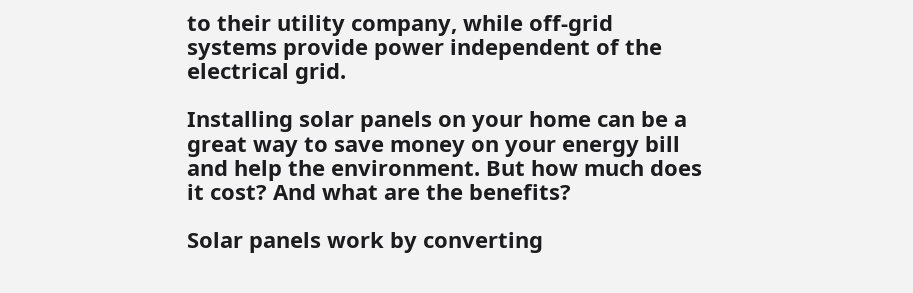to their utility company, while off-grid systems provide power independent of the electrical grid.

Installing solar panels on your home can be a great way to save money on your energy bill and help the environment. But how much does it cost? And what are the benefits?

Solar panels work by converting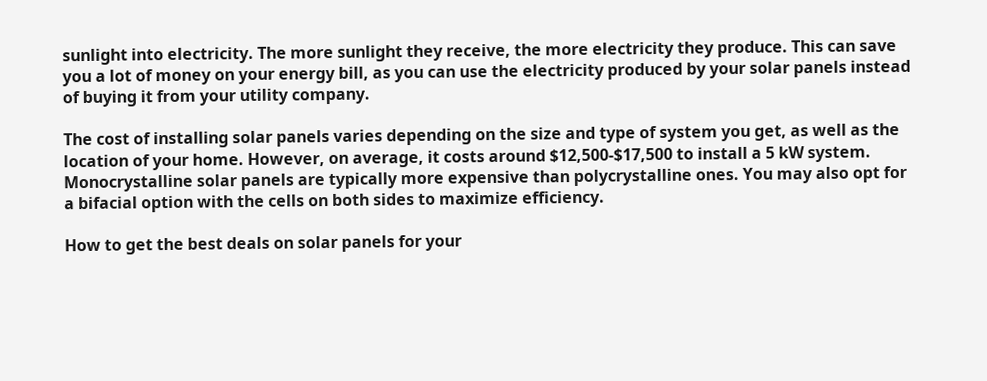sunlight into electricity. The more sunlight they receive, the more electricity they produce. This can save you a lot of money on your energy bill, as you can use the electricity produced by your solar panels instead of buying it from your utility company.

The cost of installing solar panels varies depending on the size and type of system you get, as well as the location of your home. However, on average, it costs around $12,500-$17,500 to install a 5 kW system. Monocrystalline solar panels are typically more expensive than polycrystalline ones. You may also opt for a bifacial option with the cells on both sides to maximize efficiency.

How to get the best deals on solar panels for your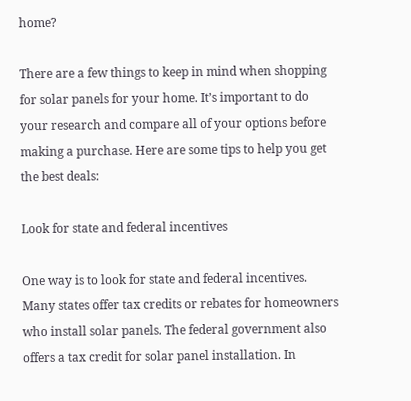home?

There are a few things to keep in mind when shopping for solar panels for your home. It’s important to do your research and compare all of your options before making a purchase. Here are some tips to help you get the best deals:

Look for state and federal incentives

One way is to look for state and federal incentives. Many states offer tax credits or rebates for homeowners who install solar panels. The federal government also offers a tax credit for solar panel installation. In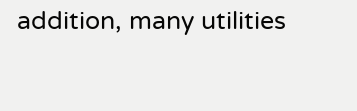addition, many utilities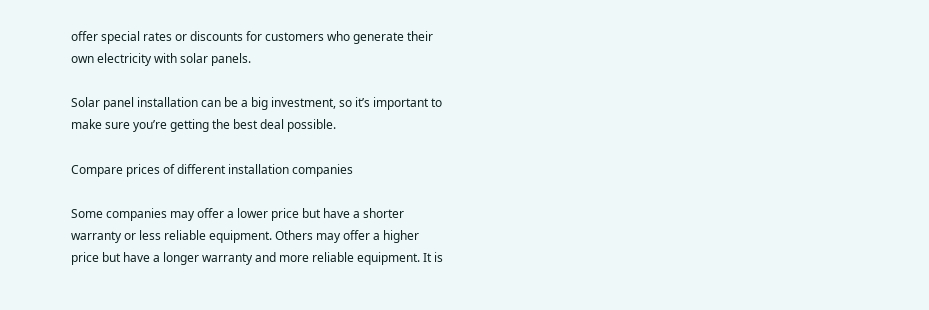offer special rates or discounts for customers who generate their own electricity with solar panels.

Solar panel installation can be a big investment, so it’s important to make sure you’re getting the best deal possible.

Compare prices of different installation companies

Some companies may offer a lower price but have a shorter warranty or less reliable equipment. Others may offer a higher price but have a longer warranty and more reliable equipment. It is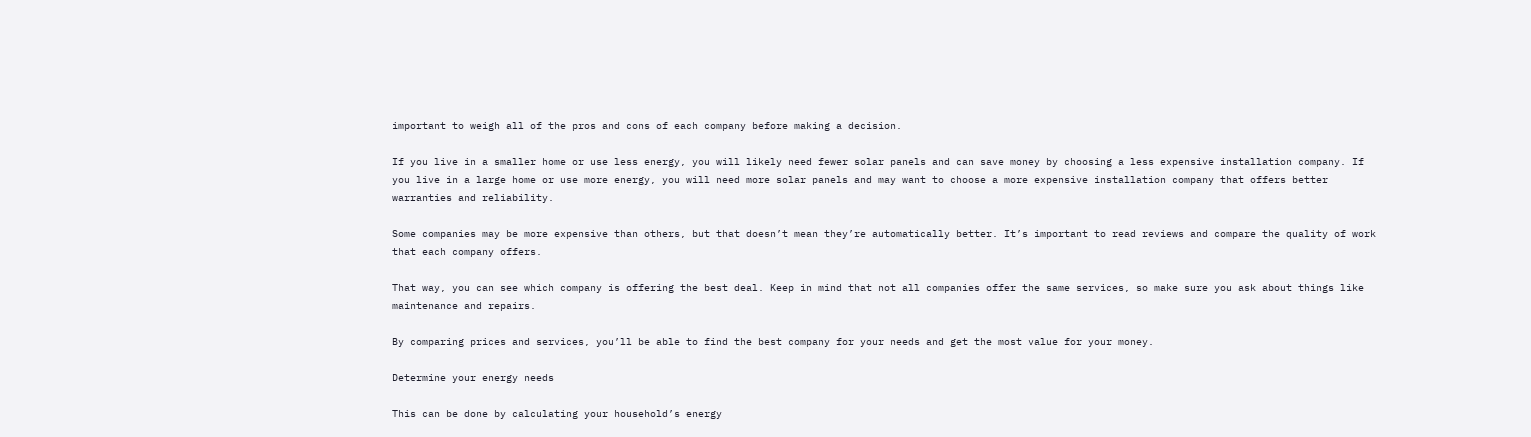important to weigh all of the pros and cons of each company before making a decision.

If you live in a smaller home or use less energy, you will likely need fewer solar panels and can save money by choosing a less expensive installation company. If you live in a large home or use more energy, you will need more solar panels and may want to choose a more expensive installation company that offers better warranties and reliability.

Some companies may be more expensive than others, but that doesn’t mean they’re automatically better. It’s important to read reviews and compare the quality of work that each company offers.

That way, you can see which company is offering the best deal. Keep in mind that not all companies offer the same services, so make sure you ask about things like maintenance and repairs.

By comparing prices and services, you’ll be able to find the best company for your needs and get the most value for your money.

Determine your energy needs

This can be done by calculating your household’s energy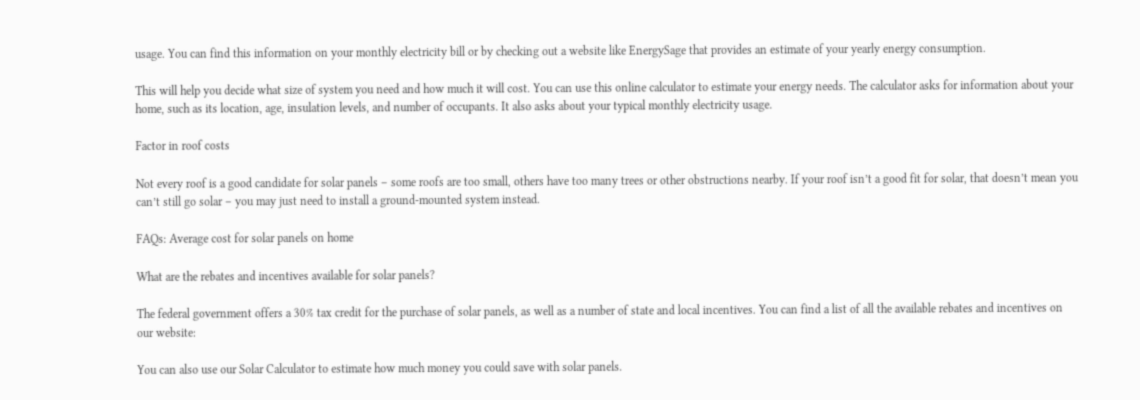usage. You can find this information on your monthly electricity bill or by checking out a website like EnergySage that provides an estimate of your yearly energy consumption.

This will help you decide what size of system you need and how much it will cost. You can use this online calculator to estimate your energy needs. The calculator asks for information about your home, such as its location, age, insulation levels, and number of occupants. It also asks about your typical monthly electricity usage.

Factor in roof costs

Not every roof is a good candidate for solar panels – some roofs are too small, others have too many trees or other obstructions nearby. If your roof isn’t a good fit for solar, that doesn’t mean you can’t still go solar – you may just need to install a ground-mounted system instead.

FAQs: Average cost for solar panels on home

What are the rebates and incentives available for solar panels?

The federal government offers a 30% tax credit for the purchase of solar panels, as well as a number of state and local incentives. You can find a list of all the available rebates and incentives on our website:

You can also use our Solar Calculator to estimate how much money you could save with solar panels.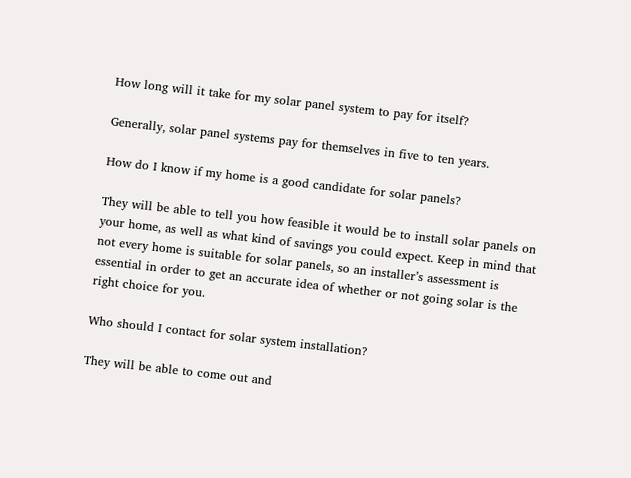How long will it take for my solar panel system to pay for itself?

Generally, solar panel systems pay for themselves in five to ten years.

How do I know if my home is a good candidate for solar panels?

They will be able to tell you how feasible it would be to install solar panels on your home, as well as what kind of savings you could expect. Keep in mind that not every home is suitable for solar panels, so an installer’s assessment is essential in order to get an accurate idea of whether or not going solar is the right choice for you.

Who should I contact for solar system installation?

They will be able to come out and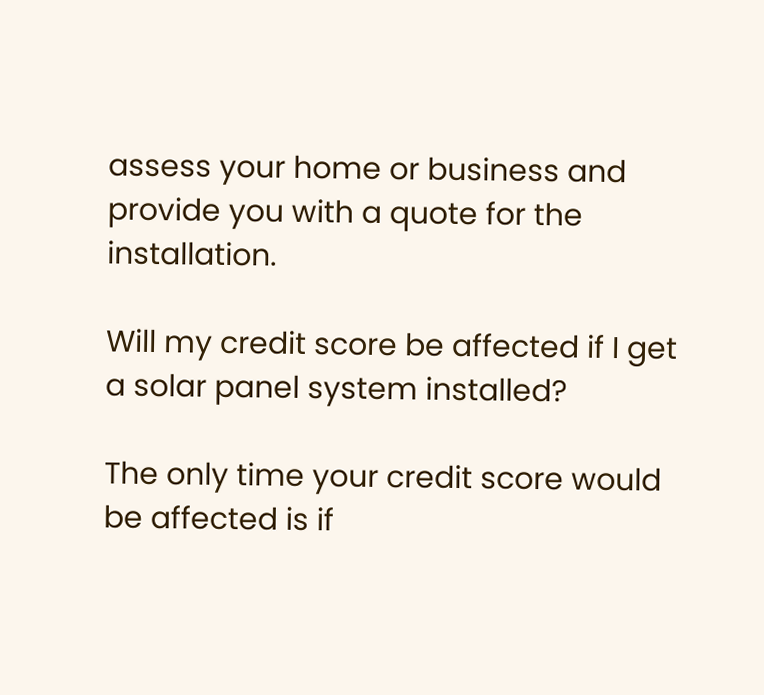assess your home or business and provide you with a quote for the installation.

Will my credit score be affected if I get a solar panel system installed?

The only time your credit score would be affected is if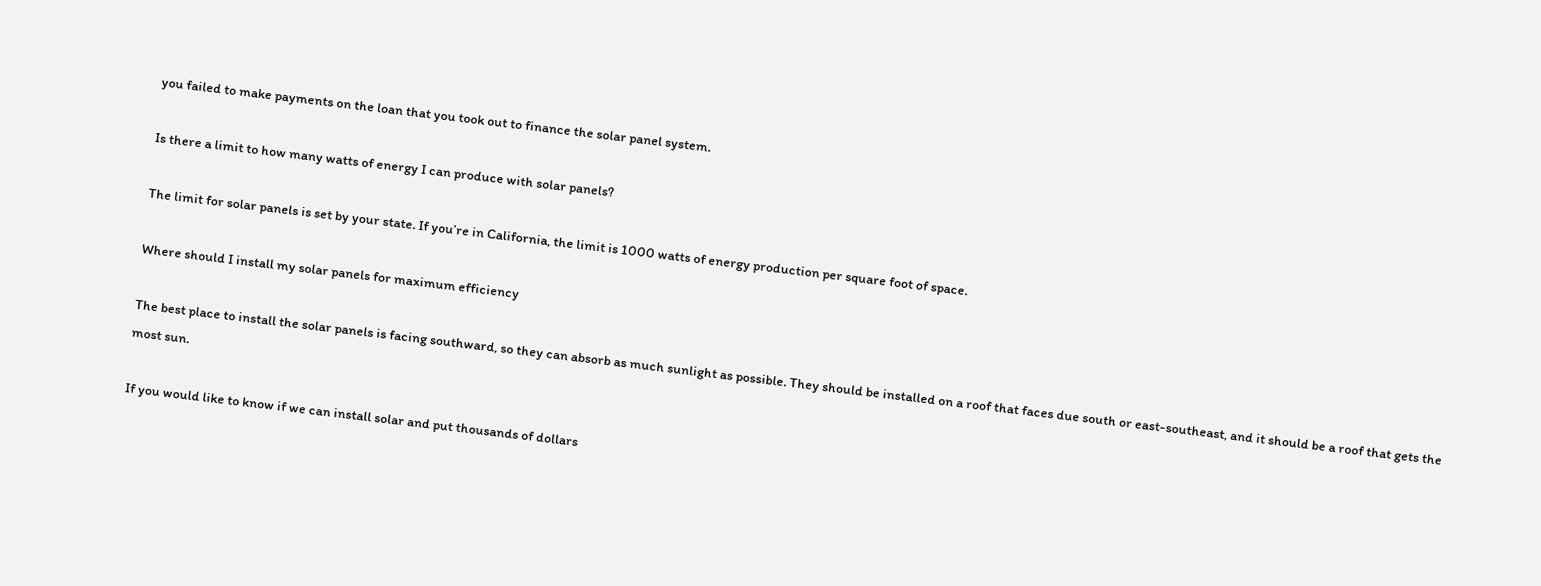you failed to make payments on the loan that you took out to finance the solar panel system.

Is there a limit to how many watts of energy I can produce with solar panels?

The limit for solar panels is set by your state. If you’re in California, the limit is 1000 watts of energy production per square foot of space.

Where should I install my solar panels for maximum efficiency

The best place to install the solar panels is facing southward, so they can absorb as much sunlight as possible. They should be installed on a roof that faces due south or east-southeast, and it should be a roof that gets the most sun.

If you would like to know if we can install solar and put thousands of dollars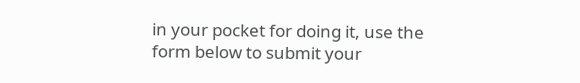in your pocket for doing it, use the form below to submit your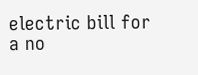electric bill for a no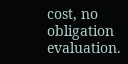cost, no obligation evaluation.